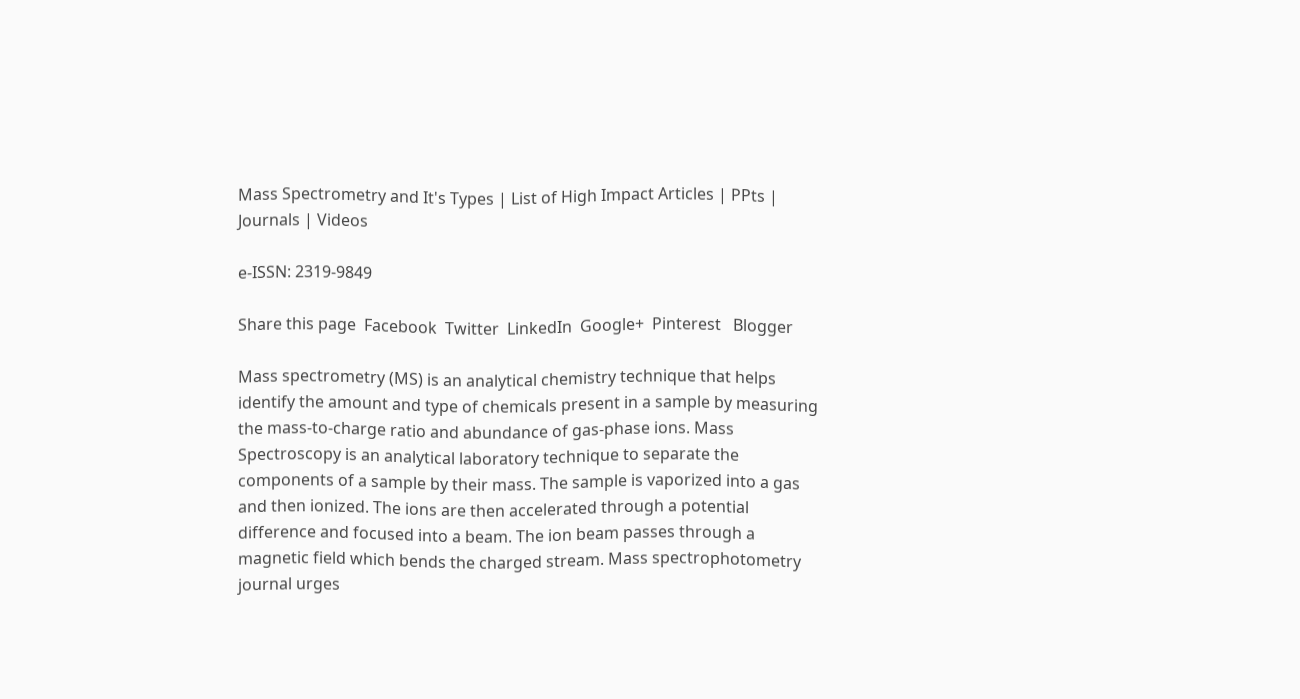Mass Spectrometry and It's Types | List of High Impact Articles | PPts | Journals | Videos

e-ISSN: 2319-9849

Share this page  Facebook  Twitter  LinkedIn  Google+  Pinterest   Blogger

Mass spectrometry (MS) is an analytical chemistry technique that helps identify the amount and type of chemicals present in a sample by measuring the mass-to-charge ratio and abundance of gas-phase ions. Mass Spectroscopy is an analytical laboratory technique to separate the components of a sample by their mass. The sample is vaporized into a gas and then ionized. The ions are then accelerated through a potential difference and focused into a beam. The ion beam passes through a magnetic field which bends the charged stream. Mass spectrophotometry journal urges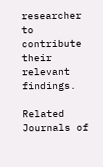researcher to contribute their relevant findings.

Related Journals of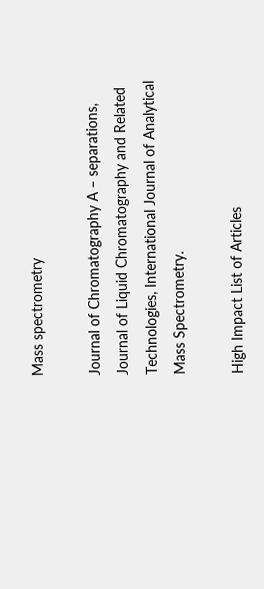Mass spectrometry

Journal of Chromatography A – separations, Journal of Liquid Chromatography and Related Technologies, International Journal of Analytical Mass Spectrometry.

High Impact List of Articles